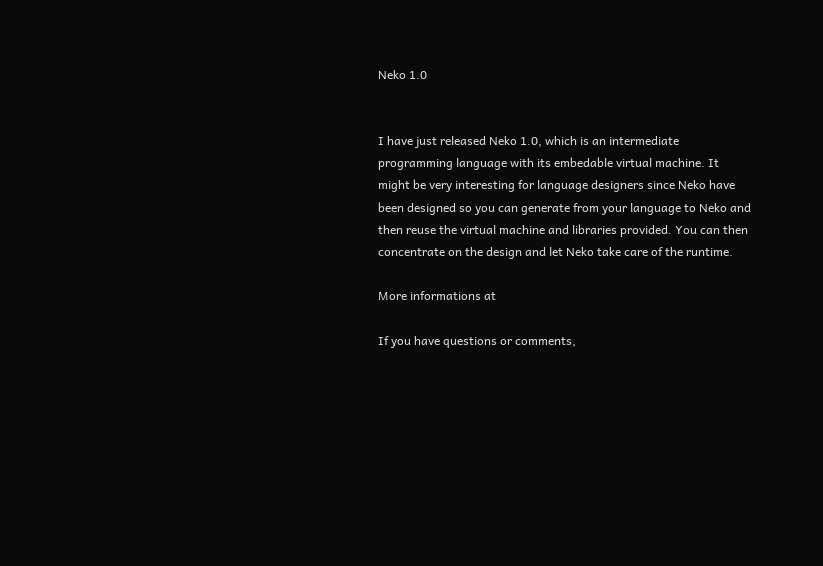Neko 1.0


I have just released Neko 1.0, which is an intermediate programming language with its embedable virtual machine. It might be very interesting for language designers since Neko have been designed so you can generate from your language to Neko and then reuse the virtual machine and libraries provided. You can then concentrate on the design and let Neko take care of the runtime.

More informations at

If you have questions or comments,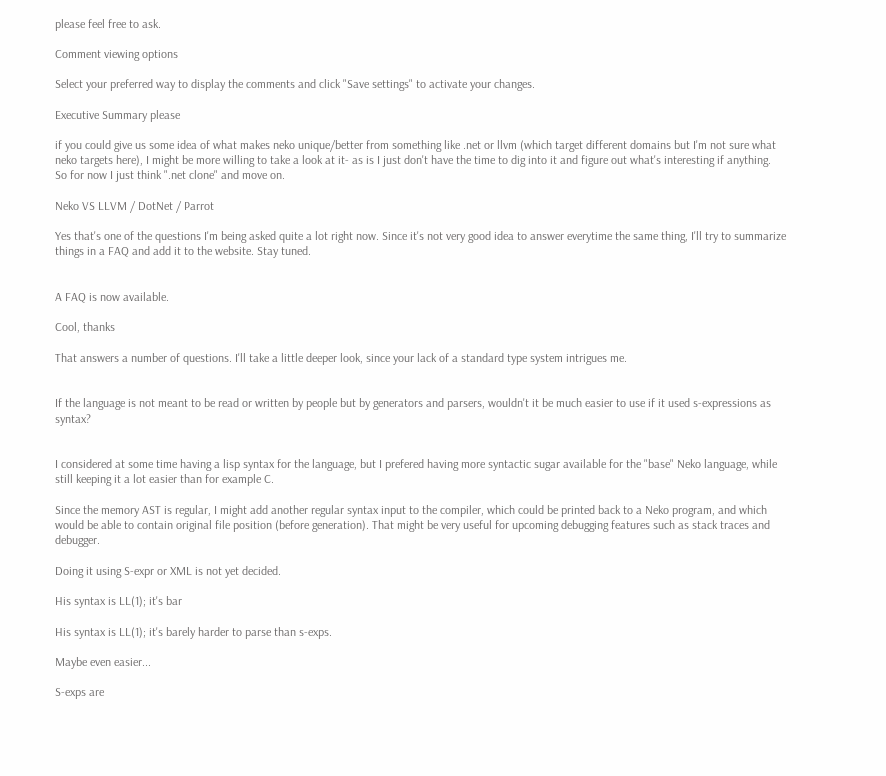please feel free to ask.

Comment viewing options

Select your preferred way to display the comments and click "Save settings" to activate your changes.

Executive Summary please

if you could give us some idea of what makes neko unique/better from something like .net or llvm (which target different domains but I'm not sure what neko targets here), I might be more willing to take a look at it- as is I just don't have the time to dig into it and figure out what's interesting if anything.
So for now I just think ".net clone" and move on.

Neko VS LLVM / DotNet / Parrot

Yes that's one of the questions I'm being asked quite a lot right now. Since it's not very good idea to answer everytime the same thing, I'll try to summarize things in a FAQ and add it to the website. Stay tuned.


A FAQ is now available.

Cool, thanks

That answers a number of questions. I'll take a little deeper look, since your lack of a standard type system intrigues me.


If the language is not meant to be read or written by people but by generators and parsers, wouldn't it be much easier to use if it used s-expressions as syntax?


I considered at some time having a lisp syntax for the language, but I prefered having more syntactic sugar available for the "base" Neko language, while still keeping it a lot easier than for example C.

Since the memory AST is regular, I might add another regular syntax input to the compiler, which could be printed back to a Neko program, and which would be able to contain original file position (before generation). That might be very useful for upcoming debugging features such as stack traces and debugger.

Doing it using S-expr or XML is not yet decided.

His syntax is LL(1); it's bar

His syntax is LL(1); it's barely harder to parse than s-exps.

Maybe even easier...

S-exps are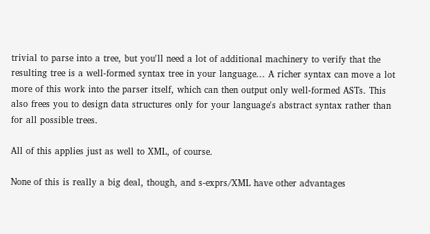trivial to parse into a tree, but you'll need a lot of additional machinery to verify that the resulting tree is a well-formed syntax tree in your language... A richer syntax can move a lot more of this work into the parser itself, which can then output only well-formed ASTs. This also frees you to design data structures only for your language's abstract syntax rather than for all possible trees.

All of this applies just as well to XML, of course.

None of this is really a big deal, though, and s-exprs/XML have other advantages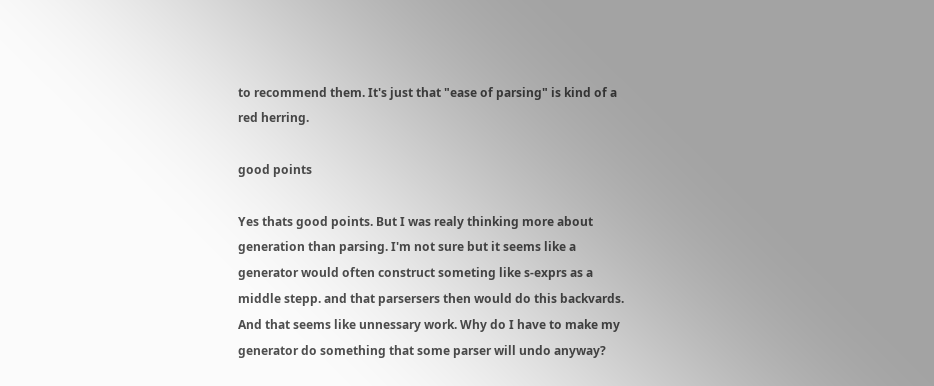to recommend them. It's just that "ease of parsing" is kind of a red herring.

good points

Yes thats good points. But I was realy thinking more about generation than parsing. I'm not sure but it seems like a generator would often construct someting like s-exprs as a middle stepp. and that parsersers then would do this backvards. And that seems like unnessary work. Why do I have to make my generator do something that some parser will undo anyway?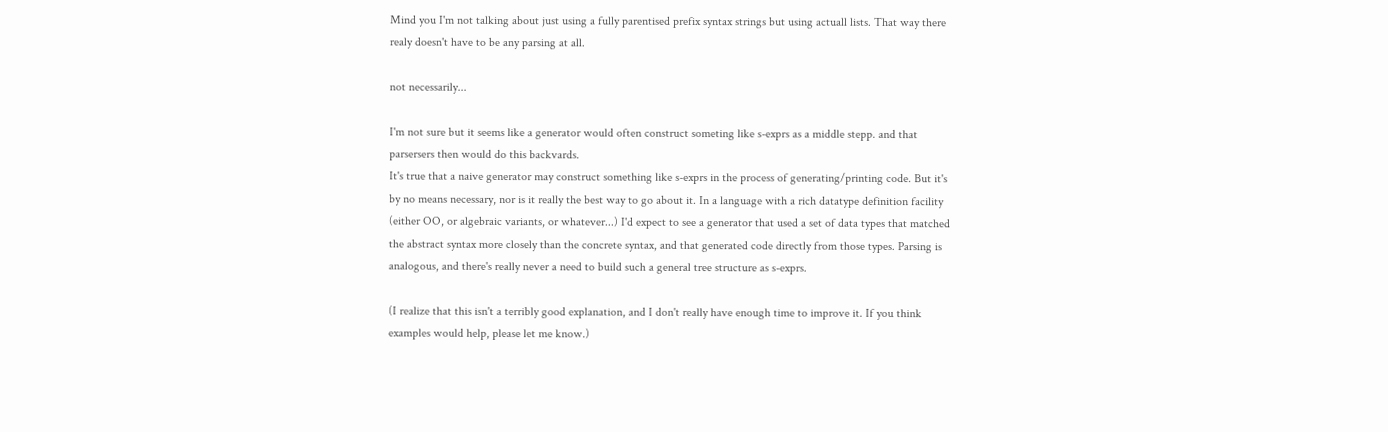Mind you I'm not talking about just using a fully parentised prefix syntax strings but using actuall lists. That way there realy doesn't have to be any parsing at all.

not necessarily...

I'm not sure but it seems like a generator would often construct someting like s-exprs as a middle stepp. and that parsersers then would do this backvards.
It's true that a naive generator may construct something like s-exprs in the process of generating/printing code. But it's by no means necessary, nor is it really the best way to go about it. In a language with a rich datatype definition facility (either OO, or algebraic variants, or whatever...) I'd expect to see a generator that used a set of data types that matched the abstract syntax more closely than the concrete syntax, and that generated code directly from those types. Parsing is analogous, and there's really never a need to build such a general tree structure as s-exprs.

(I realize that this isn't a terribly good explanation, and I don't really have enough time to improve it. If you think examples would help, please let me know.)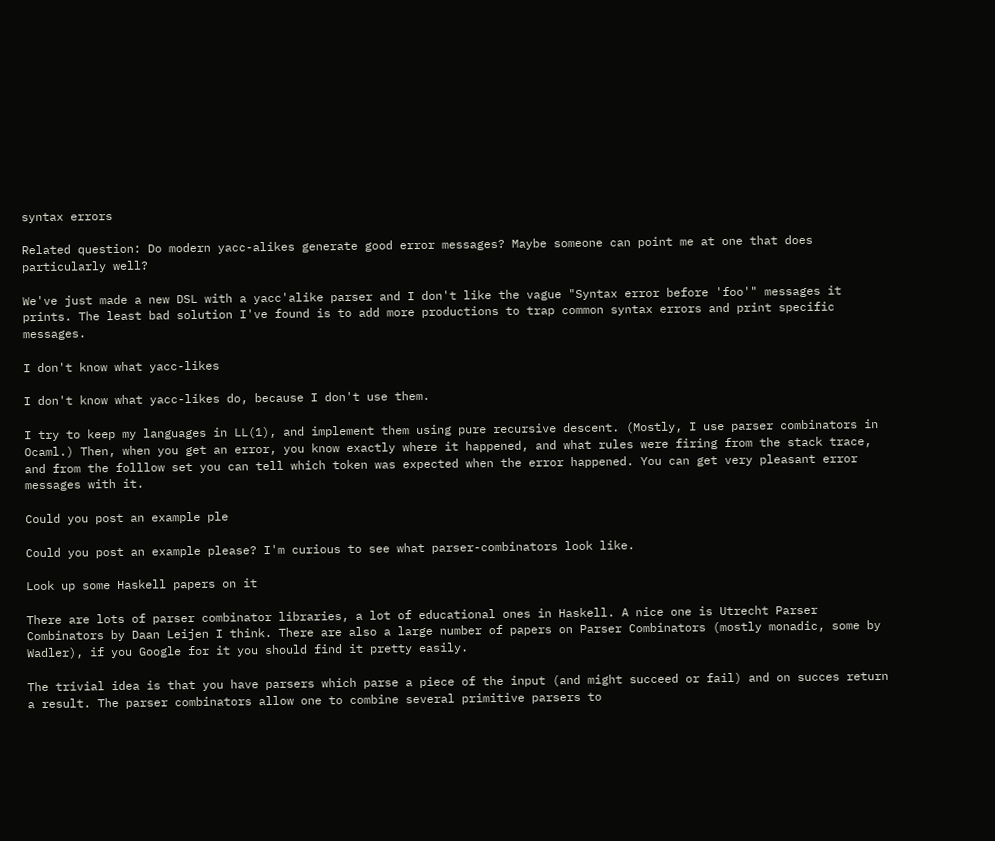syntax errors

Related question: Do modern yacc-alikes generate good error messages? Maybe someone can point me at one that does particularly well?

We've just made a new DSL with a yacc'alike parser and I don't like the vague "Syntax error before 'foo'" messages it prints. The least bad solution I've found is to add more productions to trap common syntax errors and print specific messages.

I don't know what yacc-likes

I don't know what yacc-likes do, because I don't use them.

I try to keep my languages in LL(1), and implement them using pure recursive descent. (Mostly, I use parser combinators in Ocaml.) Then, when you get an error, you know exactly where it happened, and what rules were firing from the stack trace, and from the folllow set you can tell which token was expected when the error happened. You can get very pleasant error messages with it.

Could you post an example ple

Could you post an example please? I'm curious to see what parser-combinators look like.

Look up some Haskell papers on it

There are lots of parser combinator libraries, a lot of educational ones in Haskell. A nice one is Utrecht Parser Combinators by Daan Leijen I think. There are also a large number of papers on Parser Combinators (mostly monadic, some by Wadler), if you Google for it you should find it pretty easily.

The trivial idea is that you have parsers which parse a piece of the input (and might succeed or fail) and on succes return a result. The parser combinators allow one to combine several primitive parsers to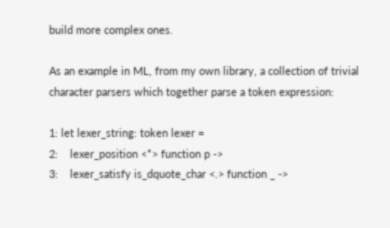build more complex ones.

As an example in ML, from my own library, a collection of trivial character parsers which together parse a token expression:

1: let lexer_string: token lexer =
2:    lexer_position <*> function p ->
3:    lexer_satisfy is_dquote_char <.> function _ ->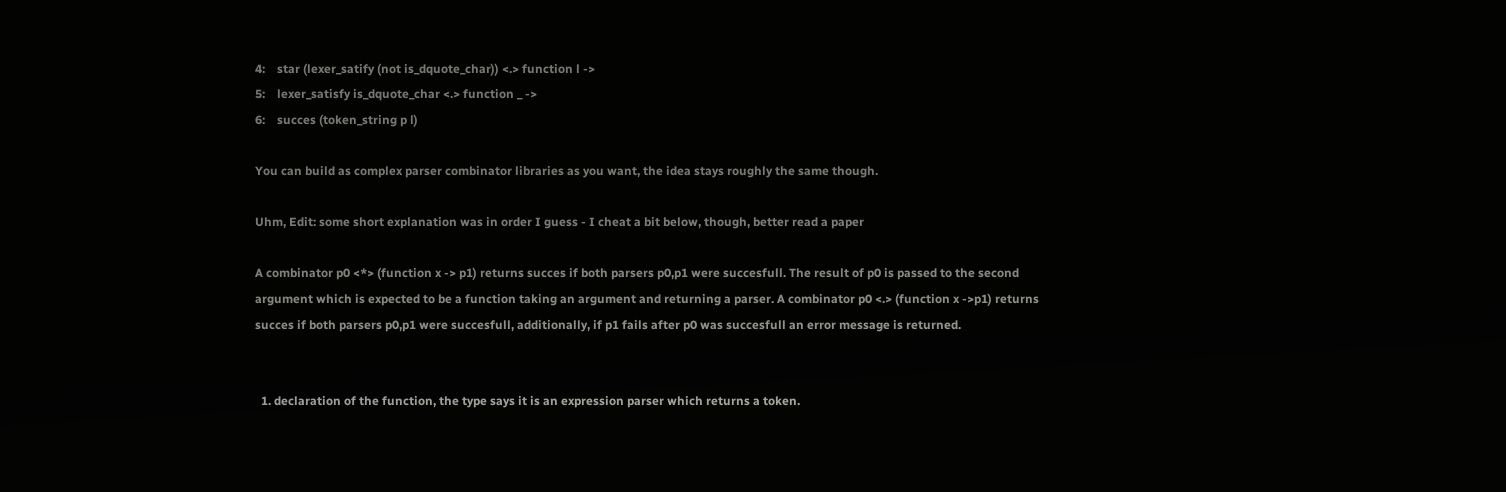4:    star (lexer_satify (not is_dquote_char)) <.> function l ->
5:    lexer_satisfy is_dquote_char <.> function _ ->
6:    succes (token_string p l)

You can build as complex parser combinator libraries as you want, the idea stays roughly the same though.

Uhm, Edit: some short explanation was in order I guess - I cheat a bit below, though, better read a paper

A combinator p0 <*> (function x -> p1) returns succes if both parsers p0,p1 were succesfull. The result of p0 is passed to the second argument which is expected to be a function taking an argument and returning a parser. A combinator p0 <.> (function x ->p1) returns succes if both parsers p0,p1 were succesfull, additionally, if p1 fails after p0 was succesfull an error message is returned.


  1. declaration of the function, the type says it is an expression parser which returns a token.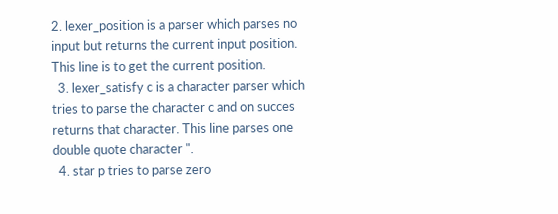2. lexer_position is a parser which parses no input but returns the current input position. This line is to get the current position.
  3. lexer_satisfy c is a character parser which tries to parse the character c and on succes returns that character. This line parses one double quote character ".
  4. star p tries to parse zero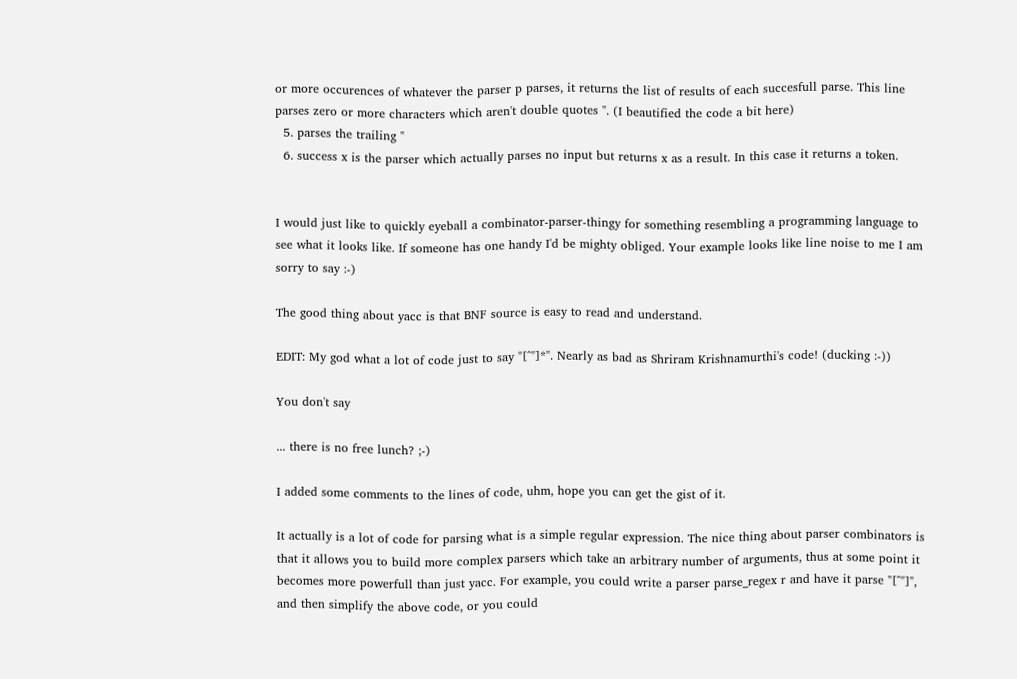or more occurences of whatever the parser p parses, it returns the list of results of each succesfull parse. This line parses zero or more characters which aren't double quotes ". (I beautified the code a bit here)
  5. parses the trailing "
  6. success x is the parser which actually parses no input but returns x as a result. In this case it returns a token.


I would just like to quickly eyeball a combinator-parser-thingy for something resembling a programming language to see what it looks like. If someone has one handy I'd be mighty obliged. Your example looks like line noise to me I am sorry to say :-)

The good thing about yacc is that BNF source is easy to read and understand.

EDIT: My god what a lot of code just to say "[^"]*". Nearly as bad as Shriram Krishnamurthi's code! (ducking :-))

You don't say

... there is no free lunch? ;-)

I added some comments to the lines of code, uhm, hope you can get the gist of it.

It actually is a lot of code for parsing what is a simple regular expression. The nice thing about parser combinators is that it allows you to build more complex parsers which take an arbitrary number of arguments, thus at some point it becomes more powerfull than just yacc. For example, you could write a parser parse_regex r and have it parse "[^"]", and then simplify the above code, or you could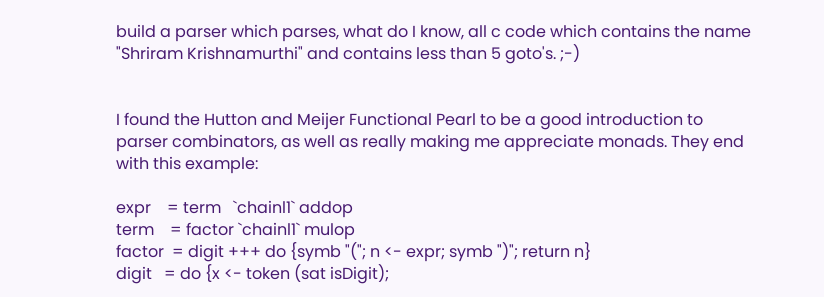build a parser which parses, what do I know, all c code which contains the name "Shriram Krishnamurthi" and contains less than 5 goto's. ;-)


I found the Hutton and Meijer Functional Pearl to be a good introduction to parser combinators, as well as really making me appreciate monads. They end with this example:

expr    = term   `chainl1` addop
term    = factor `chainl1` mulop
factor  = digit +++ do {symb "("; n <- expr; symb ")"; return n}
digit   = do {x <- token (sat isDigit);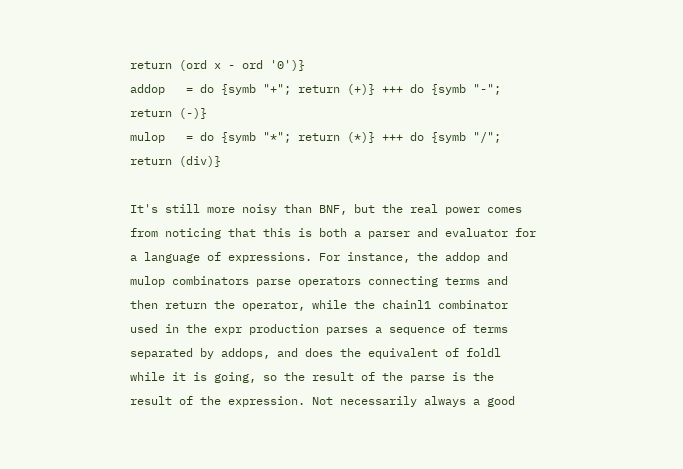return (ord x - ord '0')}
addop   = do {symb "+"; return (+)} +++ do {symb "-"; return (-)}
mulop   = do {symb "*"; return (*)} +++ do {symb "/"; return (div)}

It's still more noisy than BNF, but the real power comes from noticing that this is both a parser and evaluator for a language of expressions. For instance, the addop and mulop combinators parse operators connecting terms and then return the operator, while the chainl1 combinator used in the expr production parses a sequence of terms separated by addops, and does the equivalent of foldl while it is going, so the result of the parse is the result of the expression. Not necessarily always a good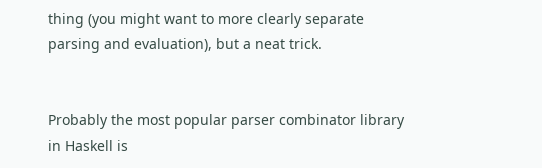thing (you might want to more clearly separate parsing and evaluation), but a neat trick.


Probably the most popular parser combinator library in Haskell is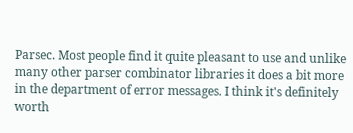Parsec. Most people find it quite pleasant to use and unlike many other parser combinator libraries it does a bit more in the department of error messages. I think it's definitely worth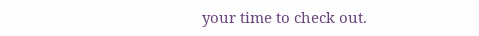your time to check out.